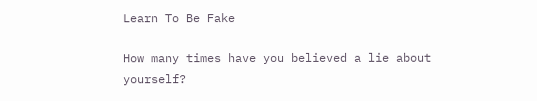Learn To Be Fake

How many times have you believed a lie about yourself?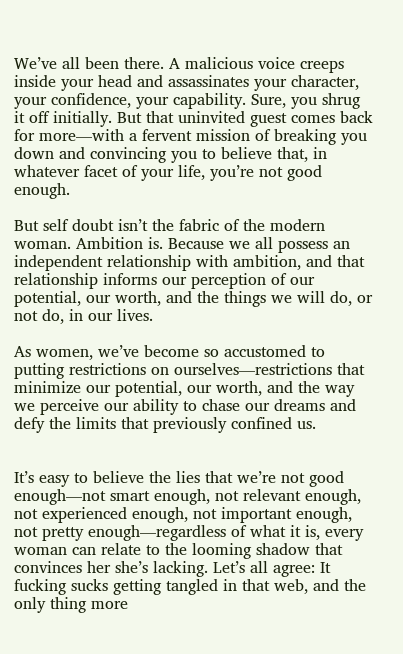We’ve all been there. A malicious voice creeps inside your head and assassinates your character, your confidence, your capability. Sure, you shrug it off initially. But that uninvited guest comes back for more—with a fervent mission of breaking you down and convincing you to believe that, in whatever facet of your life, you’re not good enough.

But self doubt isn’t the fabric of the modern woman. Ambition is. Because we all possess an independent relationship with ambition, and that relationship informs our perception of our potential, our worth, and the things we will do, or not do, in our lives.

As women, we’ve become so accustomed to putting restrictions on ourselves—restrictions that minimize our potential, our worth, and the way we perceive our ability to chase our dreams and defy the limits that previously confined us.


It’s easy to believe the lies that we’re not good enough—not smart enough, not relevant enough, not experienced enough, not important enough, not pretty enough—regardless of what it is, every woman can relate to the looming shadow that convinces her she’s lacking. Let’s all agree: It fucking sucks getting tangled in that web, and the only thing more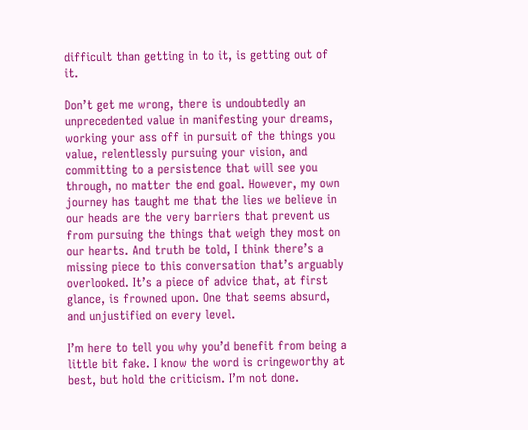difficult than getting in to it, is getting out of it.

Don’t get me wrong, there is undoubtedly an unprecedented value in manifesting your dreams, working your ass off in pursuit of the things you value, relentlessly pursuing your vision, and committing to a persistence that will see you through, no matter the end goal. However, my own journey has taught me that the lies we believe in our heads are the very barriers that prevent us from pursuing the things that weigh they most on our hearts. And truth be told, I think there’s a missing piece to this conversation that’s arguably overlooked. It’s a piece of advice that, at first glance, is frowned upon. One that seems absurd, and unjustified on every level.

I’m here to tell you why you’d benefit from being a little bit fake. I know the word is cringeworthy at best, but hold the criticism. I’m not done.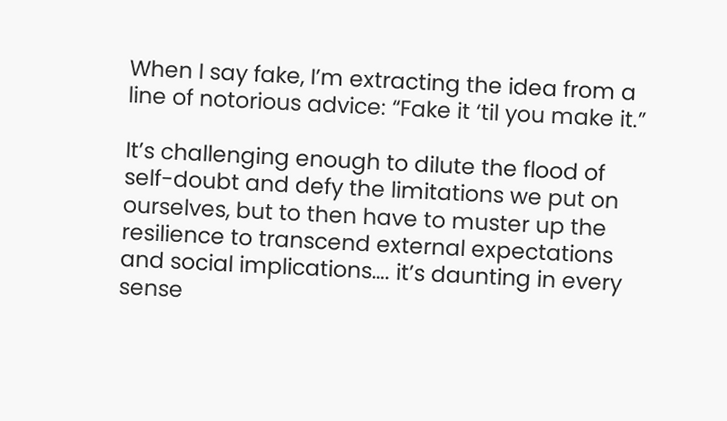When I say fake, I’m extracting the idea from a line of notorious advice: “Fake it ‘til you make it.”

It’s challenging enough to dilute the flood of self-doubt and defy the limitations we put on ourselves, but to then have to muster up the resilience to transcend external expectations and social implications…. it’s daunting in every sense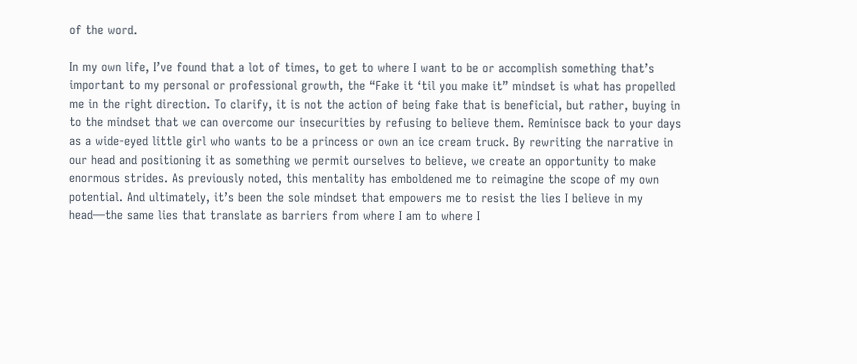of the word.

In my own life, I’ve found that a lot of times, to get to where I want to be or accomplish something that’s important to my personal or professional growth, the “Fake it ‘til you make it” mindset is what has propelled me in the right direction. To clarify, it is not the action of being fake that is beneficial, but rather, buying in to the mindset that we can overcome our insecurities by refusing to believe them. Reminisce back to your days as a wide-eyed little girl who wants to be a princess or own an ice cream truck. By rewriting the narrative in our head and positioning it as something we permit ourselves to believe, we create an opportunity to make enormous strides. As previously noted, this mentality has emboldened me to reimagine the scope of my own potential. And ultimately, it’s been the sole mindset that empowers me to resist the lies I believe in my head—the same lies that translate as barriers from where I am to where I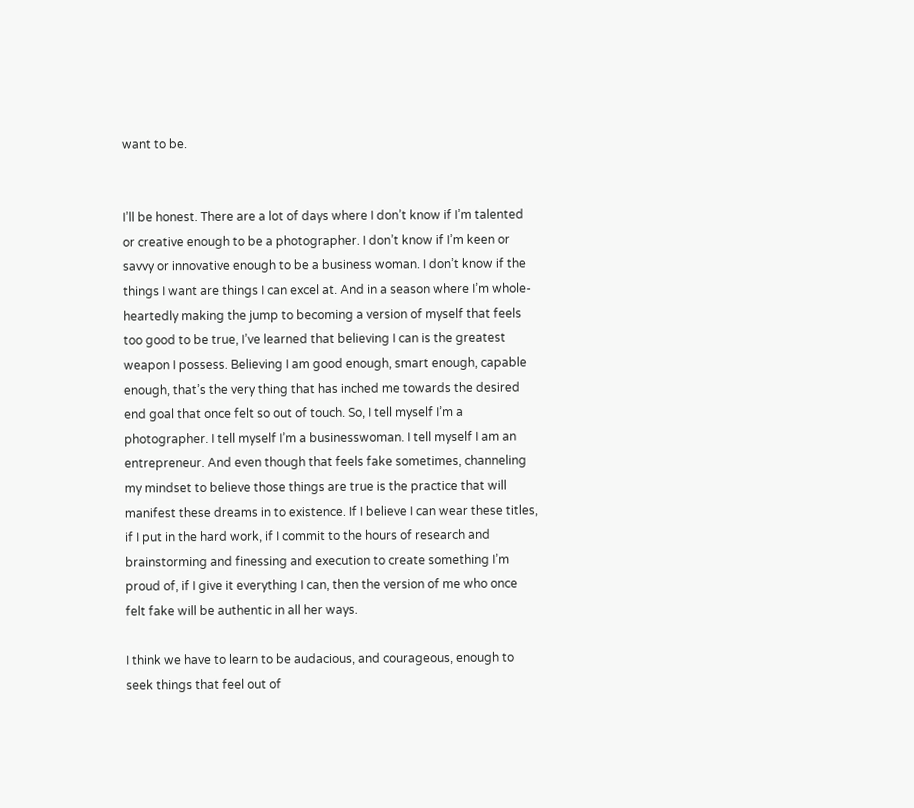want to be.


I’ll be honest. There are a lot of days where I don’t know if I’m talented or creative enough to be a photographer. I don’t know if I’m keen or savvy or innovative enough to be a business woman. I don’t know if the things I want are things I can excel at. And in a season where I’m whole-heartedly making the jump to becoming a version of myself that feels too good to be true, I’ve learned that believing I can is the greatest weapon I possess. Believing I am good enough, smart enough, capable enough, that’s the very thing that has inched me towards the desired end goal that once felt so out of touch. So, I tell myself I’m a photographer. I tell myself I’m a businesswoman. I tell myself I am an entrepreneur. And even though that feels fake sometimes, channeling my mindset to believe those things are true is the practice that will manifest these dreams in to existence. If I believe I can wear these titles, if I put in the hard work, if I commit to the hours of research and brainstorming and finessing and execution to create something I’m proud of, if I give it everything I can, then the version of me who once felt fake will be authentic in all her ways.

I think we have to learn to be audacious, and courageous, enough to seek things that feel out of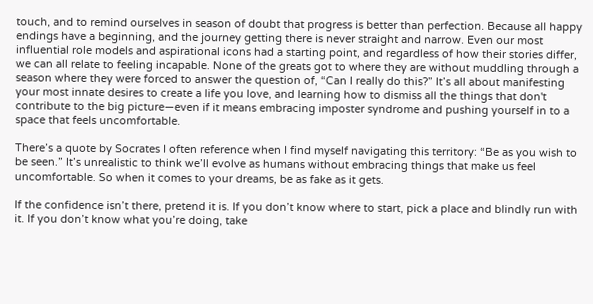touch, and to remind ourselves in season of doubt that progress is better than perfection. Because all happy endings have a beginning, and the journey getting there is never straight and narrow. Even our most influential role models and aspirational icons had a starting point, and regardless of how their stories differ, we can all relate to feeling incapable. None of the greats got to where they are without muddling through a season where they were forced to answer the question of, “Can I really do this?” It’s all about manifesting your most innate desires to create a life you love, and learning how to dismiss all the things that don't contribute to the big picture—even if it means embracing imposter syndrome and pushing yourself in to a space that feels uncomfortable.

There’s a quote by Socrates I often reference when I find myself navigating this territory: “Be as you wish to be seen.” It’s unrealistic to think we’ll evolve as humans without embracing things that make us feel uncomfortable. So when it comes to your dreams, be as fake as it gets.

If the confidence isn’t there, pretend it is. If you don’t know where to start, pick a place and blindly run with it. If you don’t know what you’re doing, take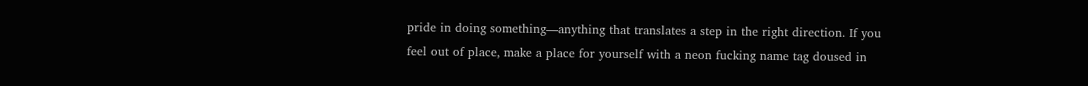pride in doing something—anything that translates a step in the right direction. If you feel out of place, make a place for yourself with a neon fucking name tag doused in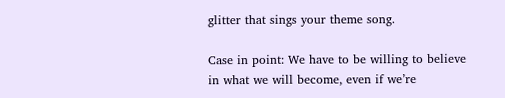glitter that sings your theme song.

Case in point: We have to be willing to believe in what we will become, even if we’re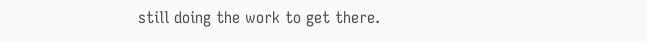still doing the work to get there.